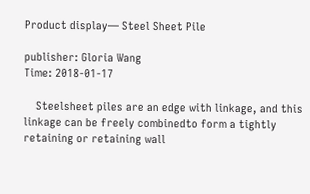Product display— Steel Sheet Pile

publisher: Gloria Wang
Time: 2018-01-17

    Steelsheet piles are an edge with linkage, and this linkage can be freely combinedto form a tightly retaining or retaining wall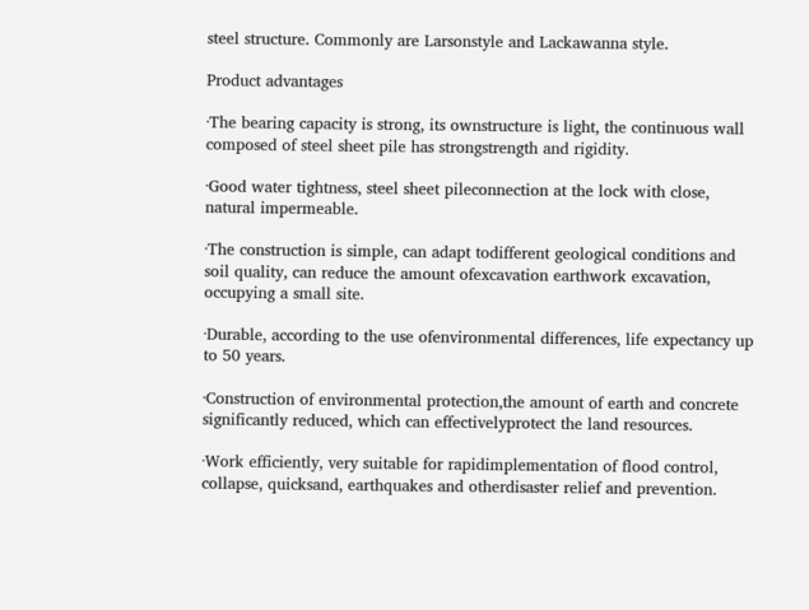steel structure. Commonly are Larsonstyle and Lackawanna style.

Product advantages

·The bearing capacity is strong, its ownstructure is light, the continuous wall composed of steel sheet pile has strongstrength and rigidity.

·Good water tightness, steel sheet pileconnection at the lock with close, natural impermeable.

·The construction is simple, can adapt todifferent geological conditions and soil quality, can reduce the amount ofexcavation earthwork excavation, occupying a small site.

·Durable, according to the use ofenvironmental differences, life expectancy up to 50 years.

·Construction of environmental protection,the amount of earth and concrete significantly reduced, which can effectivelyprotect the land resources.

·Work efficiently, very suitable for rapidimplementation of flood control, collapse, quicksand, earthquakes and otherdisaster relief and prevention.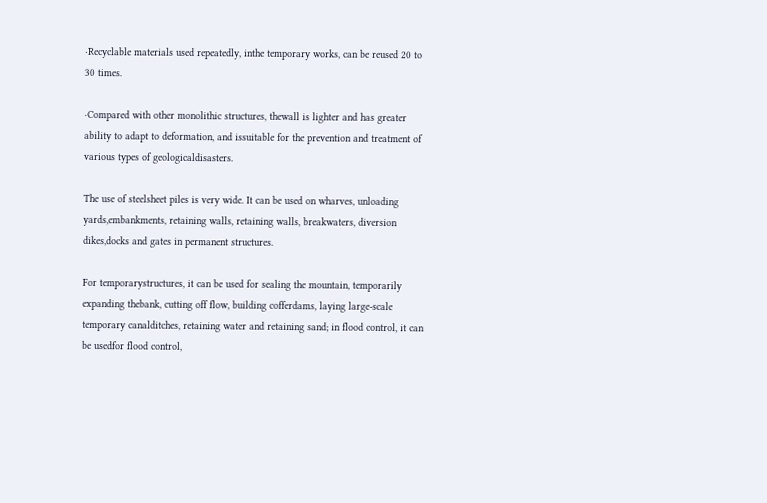·Recyclable materials used repeatedly, inthe temporary works, can be reused 20 to 30 times.

·Compared with other monolithic structures, thewall is lighter and has greater ability to adapt to deformation, and issuitable for the prevention and treatment of various types of geologicaldisasters.

The use of steelsheet piles is very wide. It can be used on wharves, unloading yards,embankments, retaining walls, retaining walls, breakwaters, diversion dikes,docks and gates in permanent structures.

For temporarystructures, it can be used for sealing the mountain, temporarily expanding thebank, cutting off flow, building cofferdams, laying large-scale temporary canalditches, retaining water and retaining sand; in flood control, it can be usedfor flood control,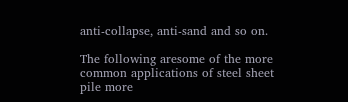anti-collapse, anti-sand and so on.

The following aresome of the more common applications of steel sheet pile more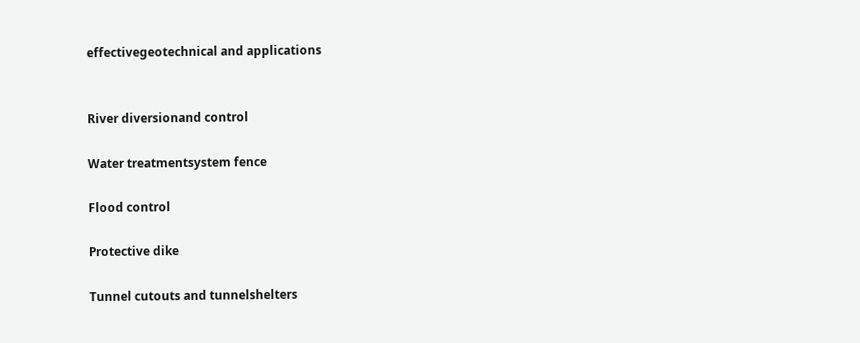effectivegeotechnical and applications


River diversionand control

Water treatmentsystem fence

Flood control

Protective dike

Tunnel cutouts and tunnelshelters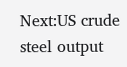Next:US crude steel output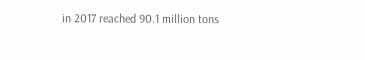in 2017 reached 90.1 million tons